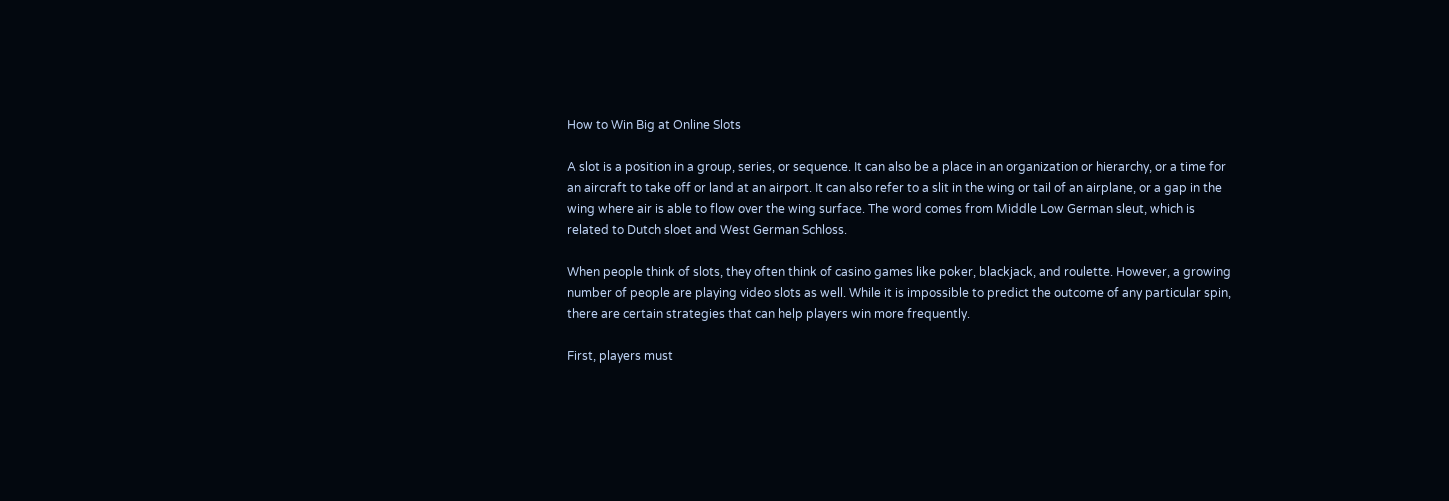How to Win Big at Online Slots

A slot is a position in a group, series, or sequence. It can also be a place in an organization or hierarchy, or a time for an aircraft to take off or land at an airport. It can also refer to a slit in the wing or tail of an airplane, or a gap in the wing where air is able to flow over the wing surface. The word comes from Middle Low German sleut, which is related to Dutch sloet and West German Schloss.

When people think of slots, they often think of casino games like poker, blackjack, and roulette. However, a growing number of people are playing video slots as well. While it is impossible to predict the outcome of any particular spin, there are certain strategies that can help players win more frequently.

First, players must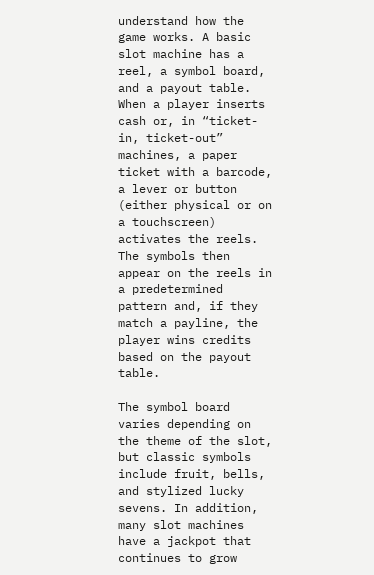understand how the game works. A basic slot machine has a reel, a symbol board, and a payout table. When a player inserts cash or, in “ticket-in, ticket-out” machines, a paper ticket with a barcode, a lever or button (either physical or on a touchscreen) activates the reels. The symbols then appear on the reels in a predetermined pattern and, if they match a payline, the player wins credits based on the payout table.

The symbol board varies depending on the theme of the slot, but classic symbols include fruit, bells, and stylized lucky sevens. In addition, many slot machines have a jackpot that continues to grow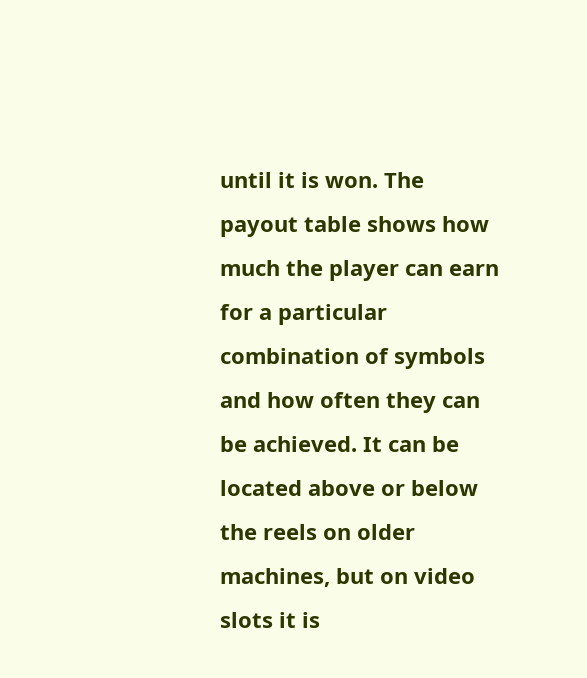until it is won. The payout table shows how much the player can earn for a particular combination of symbols and how often they can be achieved. It can be located above or below the reels on older machines, but on video slots it is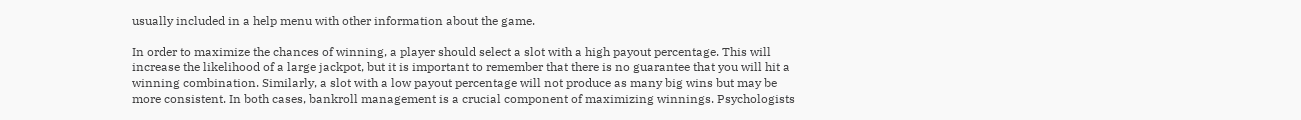usually included in a help menu with other information about the game.

In order to maximize the chances of winning, a player should select a slot with a high payout percentage. This will increase the likelihood of a large jackpot, but it is important to remember that there is no guarantee that you will hit a winning combination. Similarly, a slot with a low payout percentage will not produce as many big wins but may be more consistent. In both cases, bankroll management is a crucial component of maximizing winnings. Psychologists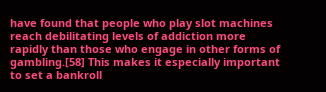have found that people who play slot machines reach debilitating levels of addiction more rapidly than those who engage in other forms of gambling.[58] This makes it especially important to set a bankroll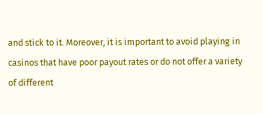and stick to it. Moreover, it is important to avoid playing in casinos that have poor payout rates or do not offer a variety of different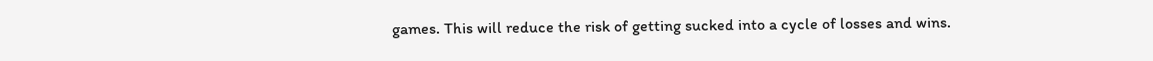games. This will reduce the risk of getting sucked into a cycle of losses and wins.